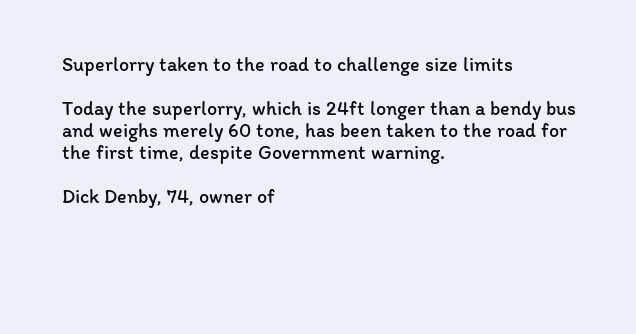Superlorry taken to the road to challenge size limits

Today the superlorry, which is 24ft longer than a bendy bus and weighs merely 60 tone, has been taken to the road for the first time, despite Government warning.

Dick Denby, 74, owner of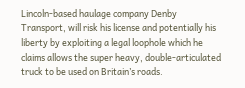Lincoln-based haulage company Denby Transport, will risk his license and potentially his liberty by exploiting a legal loophole which he claims allows the super heavy, double-articulated truck to be used on Britain’s roads.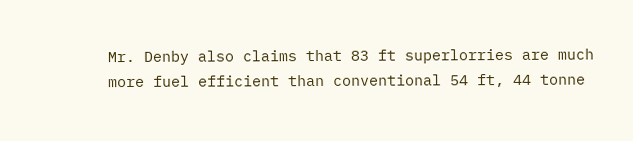Mr. Denby also claims that 83 ft superlorries are much more fuel efficient than conventional 54 ft, 44 tonne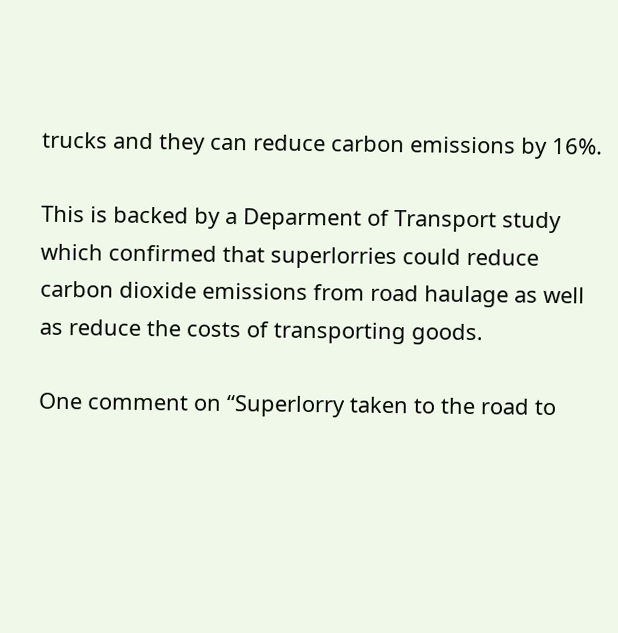trucks and they can reduce carbon emissions by 16%.

This is backed by a Deparment of Transport study which confirmed that superlorries could reduce carbon dioxide emissions from road haulage as well as reduce the costs of transporting goods.

One comment on “Superlorry taken to the road to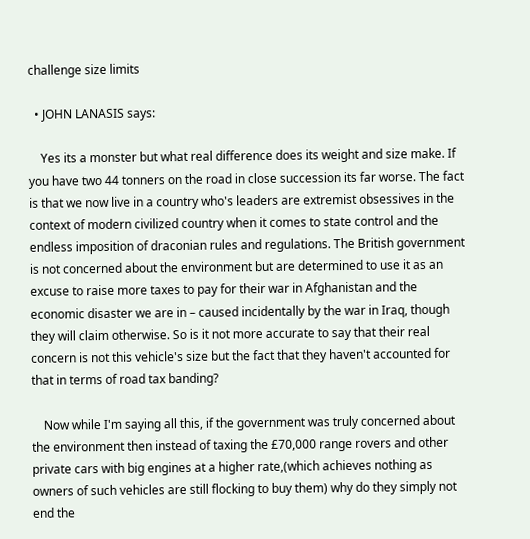challenge size limits

  • JOHN LANASIS says:

    Yes its a monster but what real difference does its weight and size make. If you have two 44 tonners on the road in close succession its far worse. The fact is that we now live in a country who's leaders are extremist obsessives in the context of modern civilized country when it comes to state control and the endless imposition of draconian rules and regulations. The British government is not concerned about the environment but are determined to use it as an excuse to raise more taxes to pay for their war in Afghanistan and the economic disaster we are in – caused incidentally by the war in Iraq, though they will claim otherwise. So is it not more accurate to say that their real concern is not this vehicle's size but the fact that they haven't accounted for that in terms of road tax banding?

    Now while I'm saying all this, if the government was truly concerned about the environment then instead of taxing the £70,000 range rovers and other private cars with big engines at a higher rate,(which achieves nothing as owners of such vehicles are still flocking to buy them) why do they simply not end the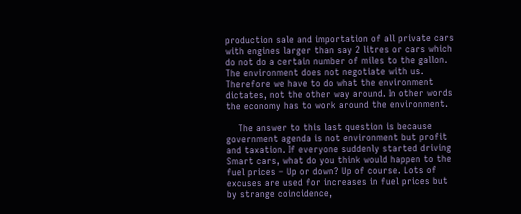production sale and importation of all private cars with engines larger than say 2 litres or cars which do not do a certain number of miles to the gallon. The environment does not negotiate with us. Therefore we have to do what the environment dictates, not the other way around. In other words the economy has to work around the environment.

    The answer to this last question is because government agenda is not environment but profit and taxation. If everyone suddenly started driving Smart cars, what do you think would happen to the fuel prices – Up or down? Up of course. Lots of excuses are used for increases in fuel prices but by strange coincidence,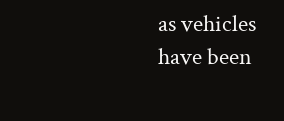as vehicles have been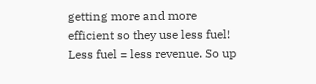getting more and more efficient so they use less fuel! Less fuel = less revenue. So up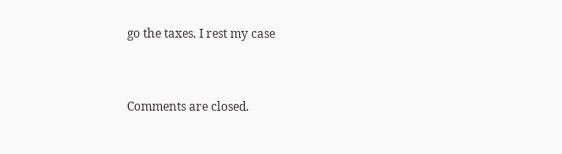go the taxes. I rest my case


Comments are closed.